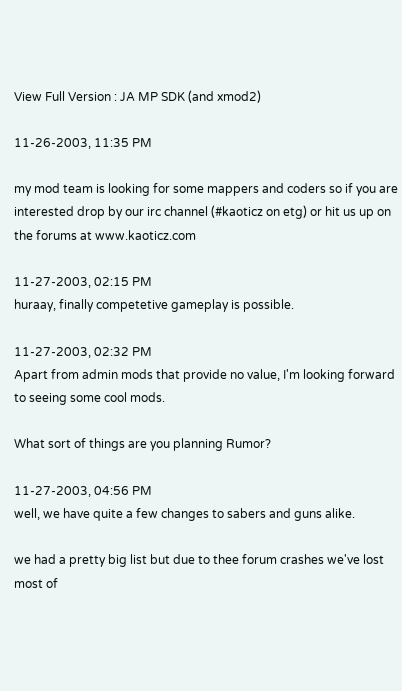View Full Version : JA MP SDK (and xmod2)

11-26-2003, 11:35 PM

my mod team is looking for some mappers and coders so if you are interested drop by our irc channel (#kaoticz on etg) or hit us up on the forums at www.kaoticz.com

11-27-2003, 02:15 PM
huraay, finally competetive gameplay is possible.

11-27-2003, 02:32 PM
Apart from admin mods that provide no value, I'm looking forward to seeing some cool mods.

What sort of things are you planning Rumor?

11-27-2003, 04:56 PM
well, we have quite a few changes to sabers and guns alike.

we had a pretty big list but due to thee forum crashes we've lost most of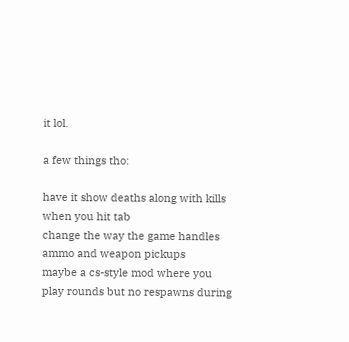it lol.

a few things tho:

have it show deaths along with kills when you hit tab
change the way the game handles ammo and weapon pickups
maybe a cs-style mod where you play rounds but no respawns during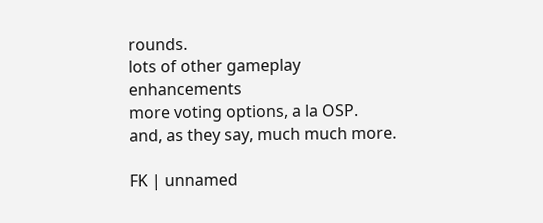rounds.
lots of other gameplay enhancements
more voting options, a la OSP.
and, as they say, much much more.

FK | unnamed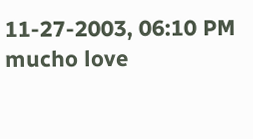11-27-2003, 06:10 PM
mucho love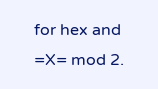for hex and =X= mod 2.